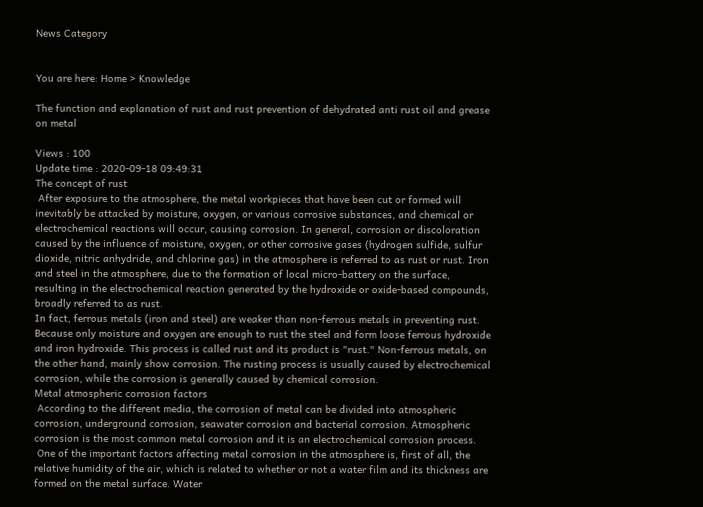News Category


You are here: Home > Knowledge

The function and explanation of rust and rust prevention of dehydrated anti rust oil and grease on metal

Views : 100
Update time : 2020-09-18 09:49:31
The concept of rust
 After exposure to the atmosphere, the metal workpieces that have been cut or formed will inevitably be attacked by moisture, oxygen, or various corrosive substances, and chemical or electrochemical reactions will occur, causing corrosion. In general, corrosion or discoloration caused by the influence of moisture, oxygen, or other corrosive gases (hydrogen sulfide, sulfur dioxide, nitric anhydride, and chlorine gas) in the atmosphere is referred to as rust or rust. Iron and steel in the atmosphere, due to the formation of local micro-battery on the surface, resulting in the electrochemical reaction generated by the hydroxide or oxide-based compounds, broadly referred to as rust.
In fact, ferrous metals (iron and steel) are weaker than non-ferrous metals in preventing rust. Because only moisture and oxygen are enough to rust the steel and form loose ferrous hydroxide and iron hydroxide. This process is called rust and its product is "rust." Non-ferrous metals, on the other hand, mainly show corrosion. The rusting process is usually caused by electrochemical corrosion, while the corrosion is generally caused by chemical corrosion.
Metal atmospheric corrosion factors
 According to the different media, the corrosion of metal can be divided into atmospheric corrosion, underground corrosion, seawater corrosion and bacterial corrosion. Atmospheric corrosion is the most common metal corrosion and it is an electrochemical corrosion process.
 One of the important factors affecting metal corrosion in the atmosphere is, first of all, the relative humidity of the air, which is related to whether or not a water film and its thickness are formed on the metal surface. Water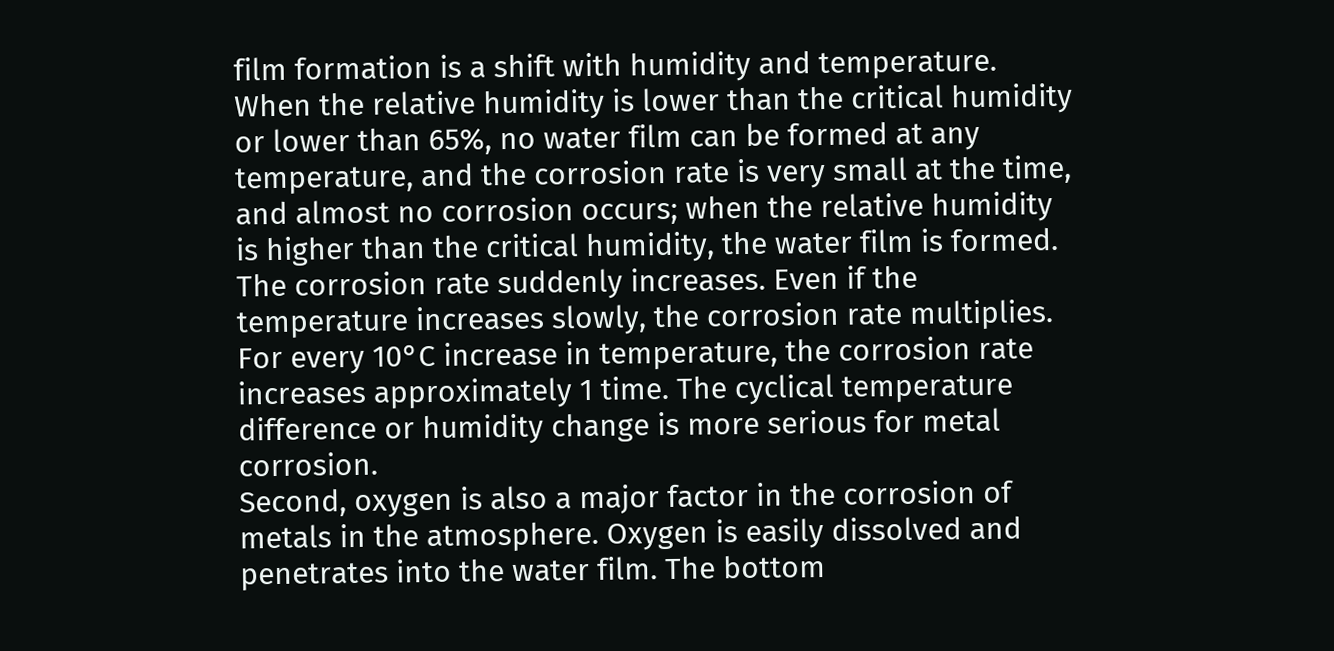film formation is a shift with humidity and temperature. When the relative humidity is lower than the critical humidity or lower than 65%, no water film can be formed at any temperature, and the corrosion rate is very small at the time, and almost no corrosion occurs; when the relative humidity is higher than the critical humidity, the water film is formed. The corrosion rate suddenly increases. Even if the temperature increases slowly, the corrosion rate multiplies. For every 10°C increase in temperature, the corrosion rate increases approximately 1 time. The cyclical temperature difference or humidity change is more serious for metal corrosion.
Second, oxygen is also a major factor in the corrosion of metals in the atmosphere. Oxygen is easily dissolved and penetrates into the water film. The bottom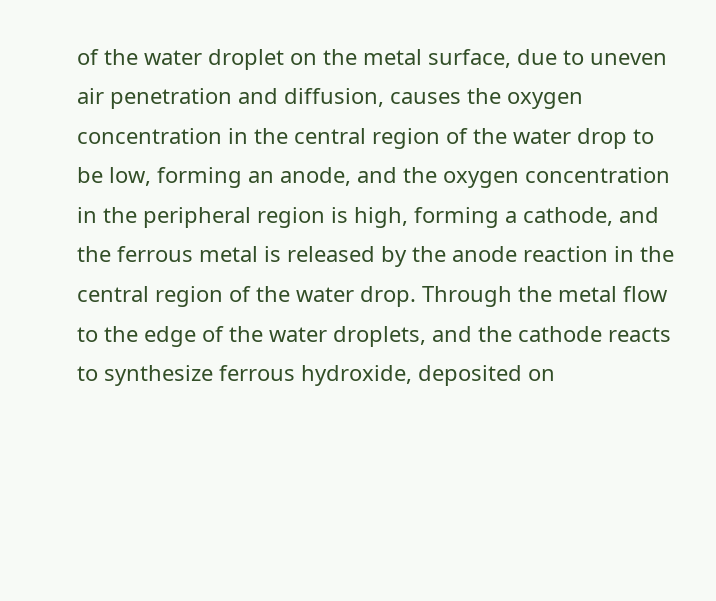of the water droplet on the metal surface, due to uneven air penetration and diffusion, causes the oxygen concentration in the central region of the water drop to be low, forming an anode, and the oxygen concentration in the peripheral region is high, forming a cathode, and the ferrous metal is released by the anode reaction in the central region of the water drop. Through the metal flow to the edge of the water droplets, and the cathode reacts to synthesize ferrous hydroxide, deposited on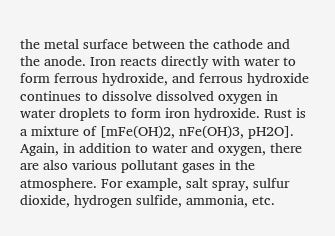the metal surface between the cathode and the anode. Iron reacts directly with water to form ferrous hydroxide, and ferrous hydroxide continues to dissolve dissolved oxygen in water droplets to form iron hydroxide. Rust is a mixture of [mFe(OH)2, nFe(OH)3, pH2O].
Again, in addition to water and oxygen, there are also various pollutant gases in the atmosphere. For example, salt spray, sulfur dioxide, hydrogen sulfide, ammonia, etc.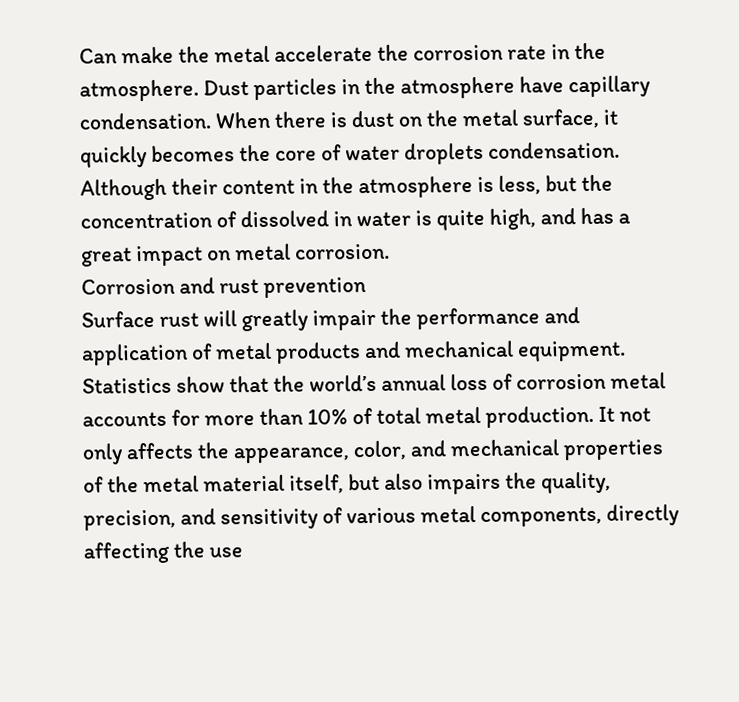Can make the metal accelerate the corrosion rate in the atmosphere. Dust particles in the atmosphere have capillary condensation. When there is dust on the metal surface, it quickly becomes the core of water droplets condensation. Although their content in the atmosphere is less, but the concentration of dissolved in water is quite high, and has a great impact on metal corrosion.
Corrosion and rust prevention
Surface rust will greatly impair the performance and application of metal products and mechanical equipment. Statistics show that the world’s annual loss of corrosion metal accounts for more than 10% of total metal production. It not only affects the appearance, color, and mechanical properties of the metal material itself, but also impairs the quality, precision, and sensitivity of various metal components, directly affecting the use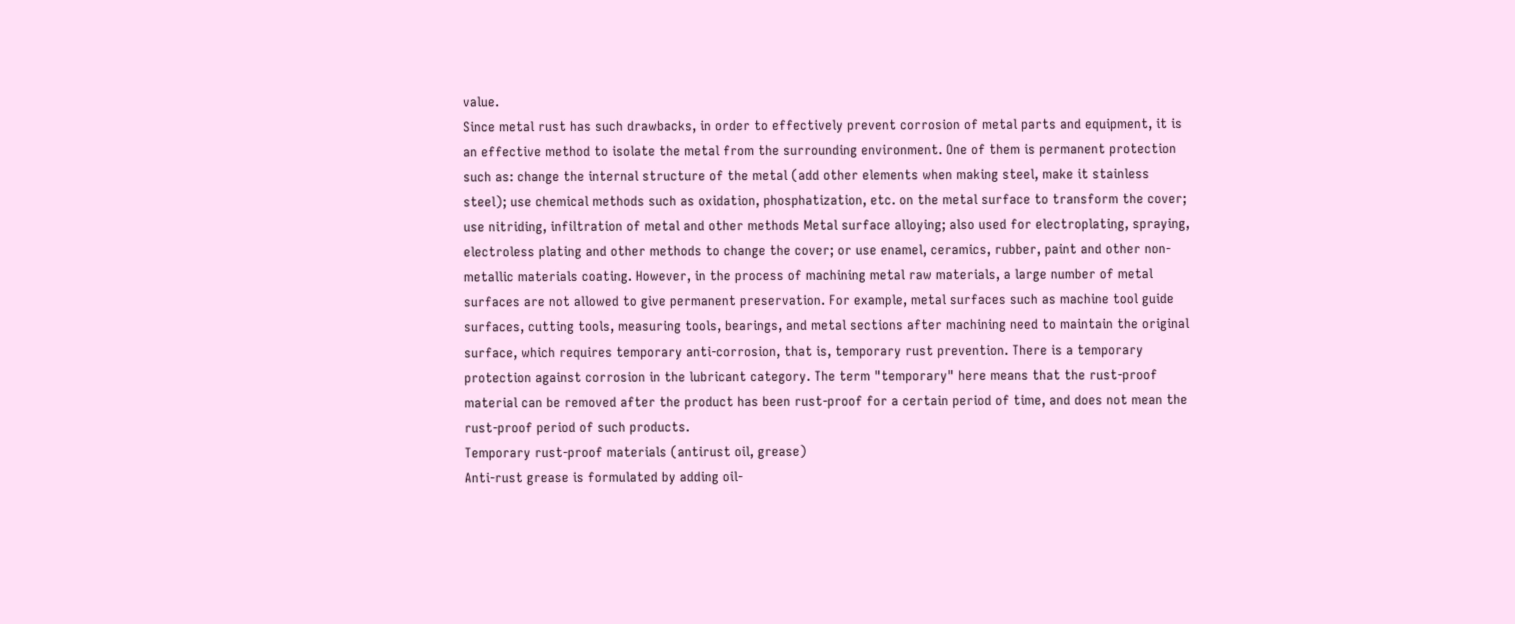value.
Since metal rust has such drawbacks, in order to effectively prevent corrosion of metal parts and equipment, it is an effective method to isolate the metal from the surrounding environment. One of them is permanent protection such as: change the internal structure of the metal (add other elements when making steel, make it stainless steel); use chemical methods such as oxidation, phosphatization, etc. on the metal surface to transform the cover; use nitriding, infiltration of metal and other methods Metal surface alloying; also used for electroplating, spraying, electroless plating and other methods to change the cover; or use enamel, ceramics, rubber, paint and other non-metallic materials coating. However, in the process of machining metal raw materials, a large number of metal surfaces are not allowed to give permanent preservation. For example, metal surfaces such as machine tool guide surfaces, cutting tools, measuring tools, bearings, and metal sections after machining need to maintain the original surface, which requires temporary anti-corrosion, that is, temporary rust prevention. There is a temporary protection against corrosion in the lubricant category. The term "temporary" here means that the rust-proof material can be removed after the product has been rust-proof for a certain period of time, and does not mean the rust-proof period of such products.
Temporary rust-proof materials (antirust oil, grease)
Anti-rust grease is formulated by adding oil-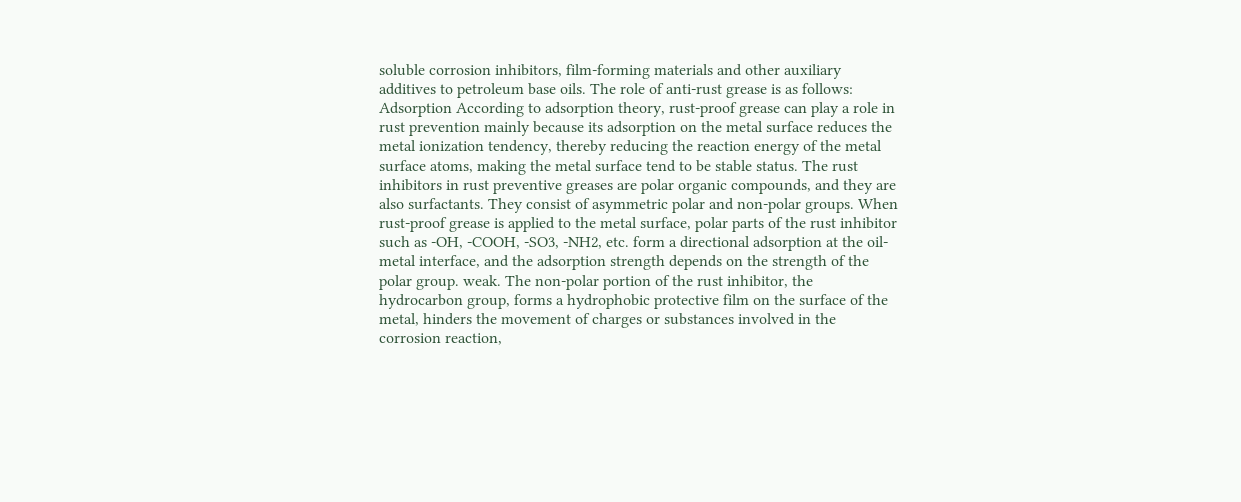soluble corrosion inhibitors, film-forming materials and other auxiliary additives to petroleum base oils. The role of anti-rust grease is as follows:
Adsorption According to adsorption theory, rust-proof grease can play a role in rust prevention mainly because its adsorption on the metal surface reduces the metal ionization tendency, thereby reducing the reaction energy of the metal surface atoms, making the metal surface tend to be stable status. The rust inhibitors in rust preventive greases are polar organic compounds, and they are also surfactants. They consist of asymmetric polar and non-polar groups. When rust-proof grease is applied to the metal surface, polar parts of the rust inhibitor such as -OH, -COOH, -SO3, -NH2, etc. form a directional adsorption at the oil-metal interface, and the adsorption strength depends on the strength of the polar group. weak. The non-polar portion of the rust inhibitor, the hydrocarbon group, forms a hydrophobic protective film on the surface of the metal, hinders the movement of charges or substances involved in the corrosion reaction,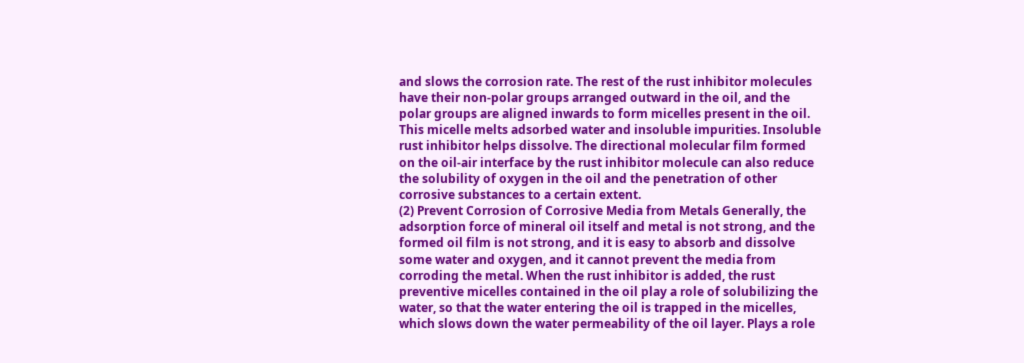and slows the corrosion rate. The rest of the rust inhibitor molecules have their non-polar groups arranged outward in the oil, and the polar groups are aligned inwards to form micelles present in the oil. This micelle melts adsorbed water and insoluble impurities. Insoluble rust inhibitor helps dissolve. The directional molecular film formed on the oil-air interface by the rust inhibitor molecule can also reduce the solubility of oxygen in the oil and the penetration of other corrosive substances to a certain extent.
(2) Prevent Corrosion of Corrosive Media from Metals Generally, the adsorption force of mineral oil itself and metal is not strong, and the formed oil film is not strong, and it is easy to absorb and dissolve some water and oxygen, and it cannot prevent the media from corroding the metal. When the rust inhibitor is added, the rust preventive micelles contained in the oil play a role of solubilizing the water, so that the water entering the oil is trapped in the micelles, which slows down the water permeability of the oil layer. Plays a role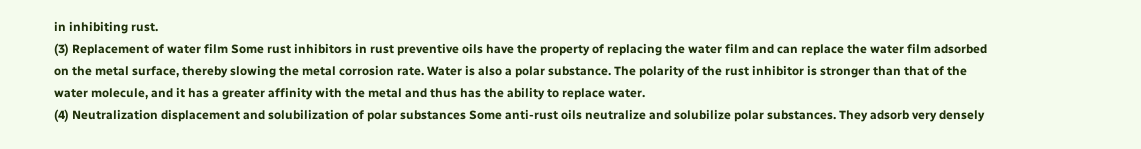in inhibiting rust.
(3) Replacement of water film Some rust inhibitors in rust preventive oils have the property of replacing the water film and can replace the water film adsorbed on the metal surface, thereby slowing the metal corrosion rate. Water is also a polar substance. The polarity of the rust inhibitor is stronger than that of the water molecule, and it has a greater affinity with the metal and thus has the ability to replace water.
(4) Neutralization displacement and solubilization of polar substances Some anti-rust oils neutralize and solubilize polar substances. They adsorb very densely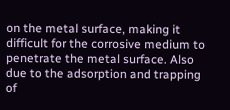on the metal surface, making it difficult for the corrosive medium to penetrate the metal surface. Also due to the adsorption and trapping of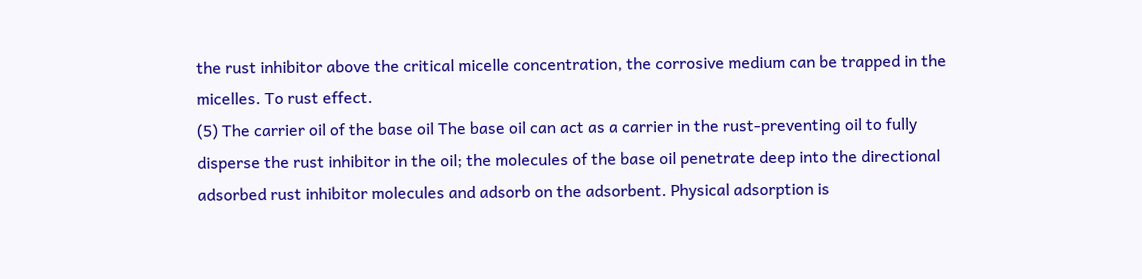the rust inhibitor above the critical micelle concentration, the corrosive medium can be trapped in the micelles. To rust effect.
(5) The carrier oil of the base oil The base oil can act as a carrier in the rust-preventing oil to fully disperse the rust inhibitor in the oil; the molecules of the base oil penetrate deep into the directional adsorbed rust inhibitor molecules and adsorb on the adsorbent. Physical adsorption is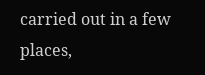carried out in a few places,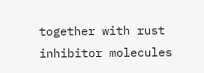together with rust inhibitor molecules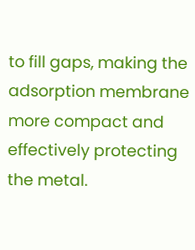to fill gaps, making the adsorption membrane more compact and effectively protecting the metal.